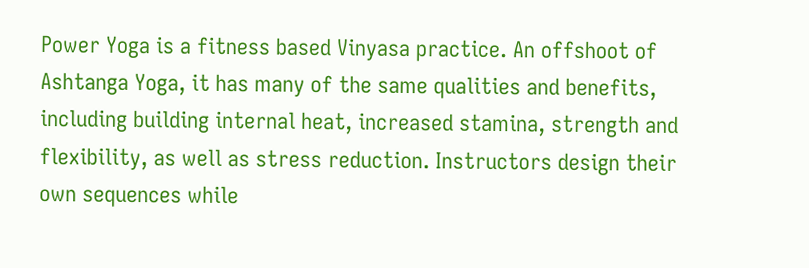Power Yoga is a fitness based Vinyasa practice. An offshoot of Ashtanga Yoga, it has many of the same qualities and benefits, including building internal heat, increased stamina, strength and flexibility, as well as stress reduction. Instructors design their own sequences while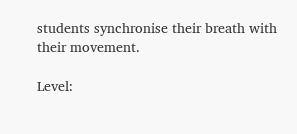students synchronise their breath with their movement.

Level: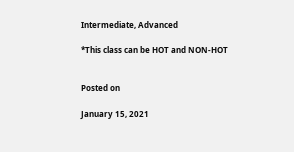Intermediate, Advanced

*This class can be HOT and NON-HOT


Posted on

January 15, 2021